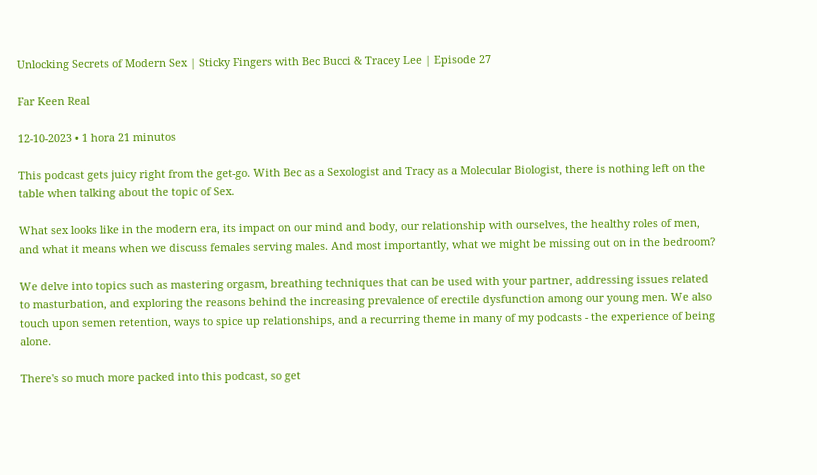Unlocking Secrets of Modern Sex | Sticky Fingers with Bec Bucci & Tracey Lee | Episode 27

Far Keen Real

12-10-2023 • 1 hora 21 minutos

This podcast gets juicy right from the get-go. With Bec as a Sexologist and Tracy as a Molecular Biologist, there is nothing left on the table when talking about the topic of Sex.

What sex looks like in the modern era, its impact on our mind and body, our relationship with ourselves, the healthy roles of men, and what it means when we discuss females serving males. And most importantly, what we might be missing out on in the bedroom?

We delve into topics such as mastering orgasm, breathing techniques that can be used with your partner, addressing issues related to masturbation, and exploring the reasons behind the increasing prevalence of erectile dysfunction among our young men. We also touch upon semen retention, ways to spice up relationships, and a recurring theme in many of my podcasts - the experience of being alone.

There's so much more packed into this podcast, so get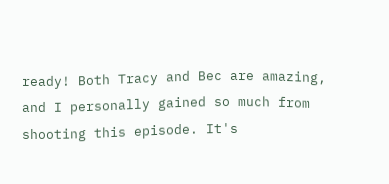ready! Both Tracy and Bec are amazing, and I personally gained so much from shooting this episode. It's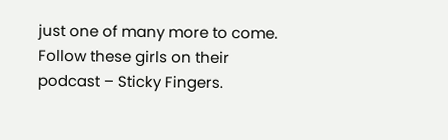just one of many more to come. Follow these girls on their podcast – Sticky Fingers.